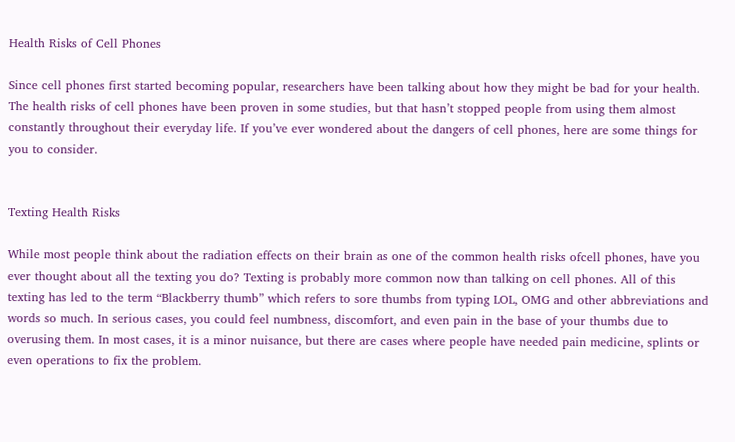Health Risks of Cell Phones

Since cell phones first started becoming popular, researchers have been talking about how they might be bad for your health. The health risks of cell phones have been proven in some studies, but that hasn’t stopped people from using them almost constantly throughout their everyday life. If you’ve ever wondered about the dangers of cell phones, here are some things for you to consider.


Texting Health Risks

While most people think about the radiation effects on their brain as one of the common health risks ofcell phones, have you ever thought about all the texting you do? Texting is probably more common now than talking on cell phones. All of this texting has led to the term “Blackberry thumb” which refers to sore thumbs from typing LOL, OMG and other abbreviations and words so much. In serious cases, you could feel numbness, discomfort, and even pain in the base of your thumbs due to overusing them. In most cases, it is a minor nuisance, but there are cases where people have needed pain medicine, splints or even operations to fix the problem.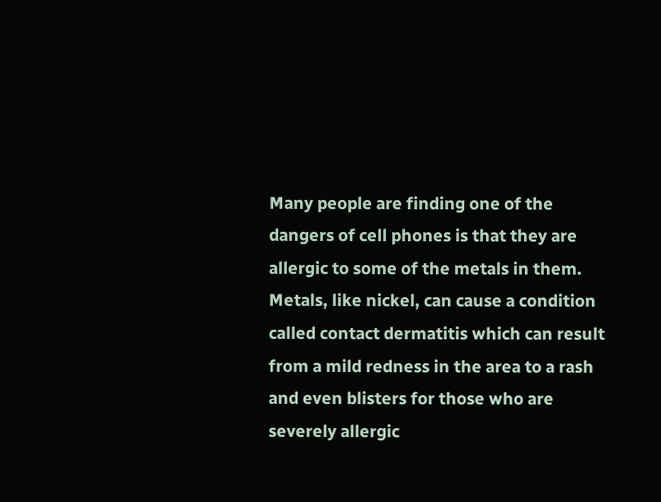Many people are finding one of the dangers of cell phones is that they are allergic to some of the metals in them. Metals, like nickel, can cause a condition called contact dermatitis which can result from a mild redness in the area to a rash and even blisters for those who are severely allergic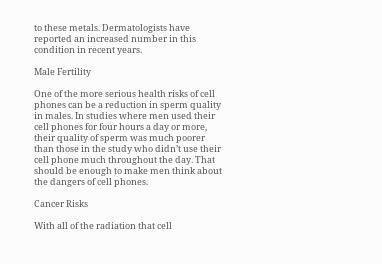to these metals. Dermatologists have reported an increased number in this condition in recent years.

Male Fertility

One of the more serious health risks of cell phones can be a reduction in sperm quality in males. In studies where men used their cell phones for four hours a day or more, their quality of sperm was much poorer than those in the study who didn’t use their cell phone much throughout the day. That should be enough to make men think about the dangers of cell phones.

Cancer Risks

With all of the radiation that cell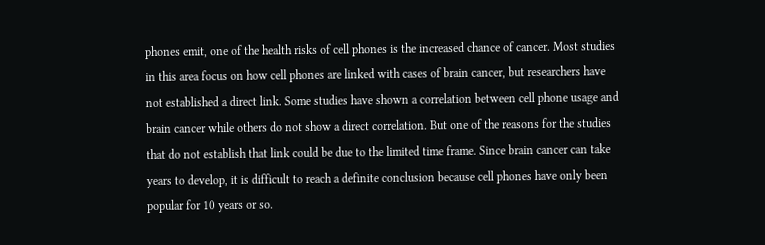phones emit, one of the health risks of cell phones is the increased chance of cancer. Most studies in this area focus on how cell phones are linked with cases of brain cancer, but researchers have not established a direct link. Some studies have shown a correlation between cell phone usage and brain cancer while others do not show a direct correlation. But one of the reasons for the studies that do not establish that link could be due to the limited time frame. Since brain cancer can take years to develop, it is difficult to reach a definite conclusion because cell phones have only been popular for 10 years or so.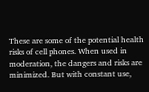These are some of the potential health risks of cell phones. When used in moderation, the dangers and risks are minimized. But with constant use,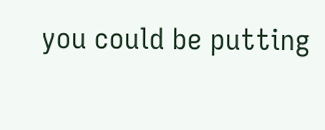you could be putting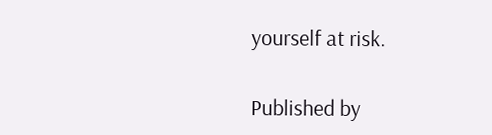yourself at risk.

Published by